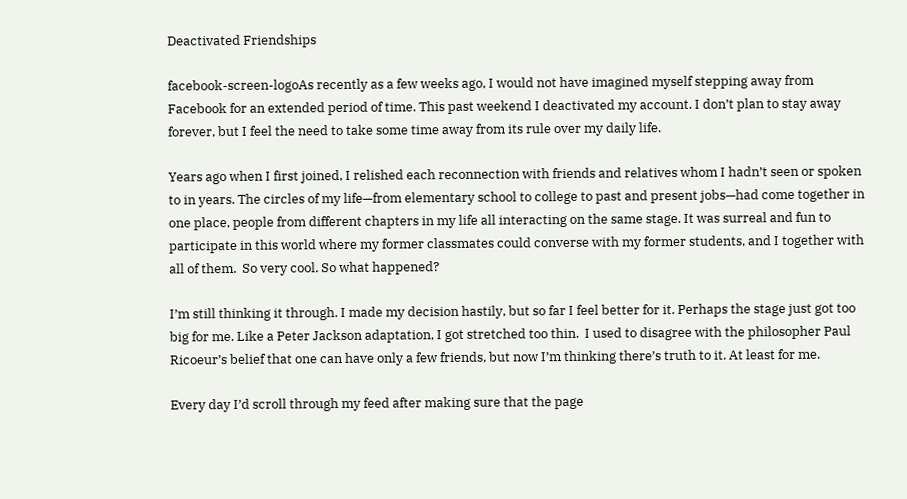Deactivated Friendships

facebook-screen-logoAs recently as a few weeks ago, I would not have imagined myself stepping away from Facebook for an extended period of time. This past weekend I deactivated my account. I don’t plan to stay away forever, but I feel the need to take some time away from its rule over my daily life.

Years ago when I first joined, I relished each reconnection with friends and relatives whom I hadn’t seen or spoken to in years. The circles of my life—from elementary school to college to past and present jobs—had come together in one place, people from different chapters in my life all interacting on the same stage. It was surreal and fun to participate in this world where my former classmates could converse with my former students, and I together with all of them.  So very cool. So what happened?

I’m still thinking it through. I made my decision hastily, but so far I feel better for it. Perhaps the stage just got too big for me. Like a Peter Jackson adaptation, I got stretched too thin.  I used to disagree with the philosopher Paul Ricoeur’s belief that one can have only a few friends, but now I’m thinking there’s truth to it. At least for me.

Every day I’d scroll through my feed after making sure that the page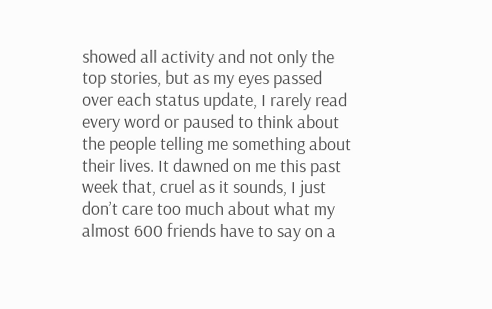showed all activity and not only the top stories, but as my eyes passed over each status update, I rarely read every word or paused to think about the people telling me something about their lives. It dawned on me this past week that, cruel as it sounds, I just don’t care too much about what my almost 600 friends have to say on a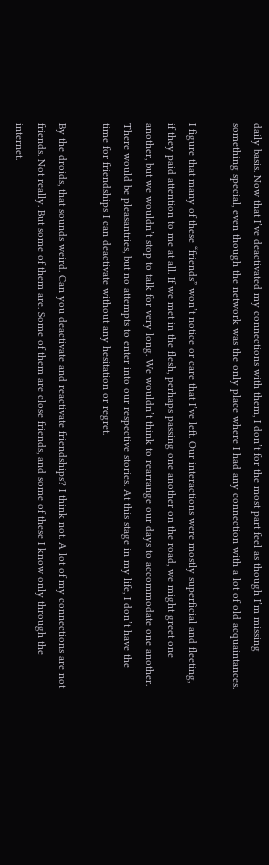daily basis. Now that I’ve deactivated my connections with them, I don’t for the most part feel as though I’m missing something special, even though the network was the only place where I had any connection with a lot of old acquaintances.

I figure that many of these “friends” won’t notice or care that I’ve left. Our interactions were mostly superficial and fleeting, if they paid attention to me at all. If we met in the flesh, perhaps passing one another on the road, we might greet one another, but we wouldn’t stop to talk for very long. We wouldn’t think to rearrange our days to accommodate one another. There would be pleasantries, but no attempts to enter into our respective stories. At this stage in my life, I don’t have the time for friendships I can deactivate without any hesitation or regret.

By the droids, that sounds weird. Can you deactivate and reactivate friendships? I think not. A lot of my connections are not friends. Not really. But some of them are. Some of them are close friends, and some of these I know only through the internet.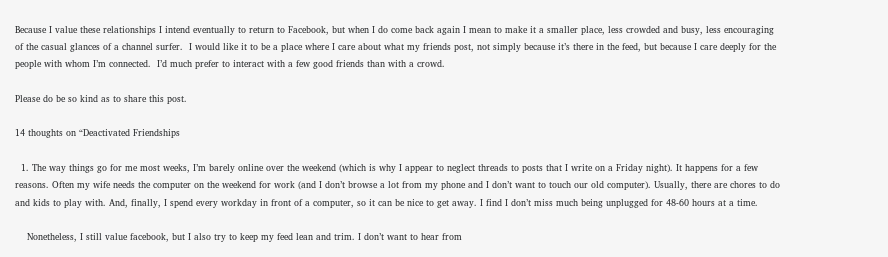Because I value these relationships I intend eventually to return to Facebook, but when I do come back again I mean to make it a smaller place, less crowded and busy, less encouraging of the casual glances of a channel surfer.  I would like it to be a place where I care about what my friends post, not simply because it’s there in the feed, but because I care deeply for the people with whom I’m connected.  I’d much prefer to interact with a few good friends than with a crowd.

Please do be so kind as to share this post.

14 thoughts on “Deactivated Friendships

  1. The way things go for me most weeks, I’m barely online over the weekend (which is why I appear to neglect threads to posts that I write on a Friday night). It happens for a few reasons. Often my wife needs the computer on the weekend for work (and I don’t browse a lot from my phone and I don’t want to touch our old computer). Usually, there are chores to do and kids to play with. And, finally, I spend every workday in front of a computer, so it can be nice to get away. I find I don’t miss much being unplugged for 48-60 hours at a time.

    Nonetheless, I still value facebook, but I also try to keep my feed lean and trim. I don’t want to hear from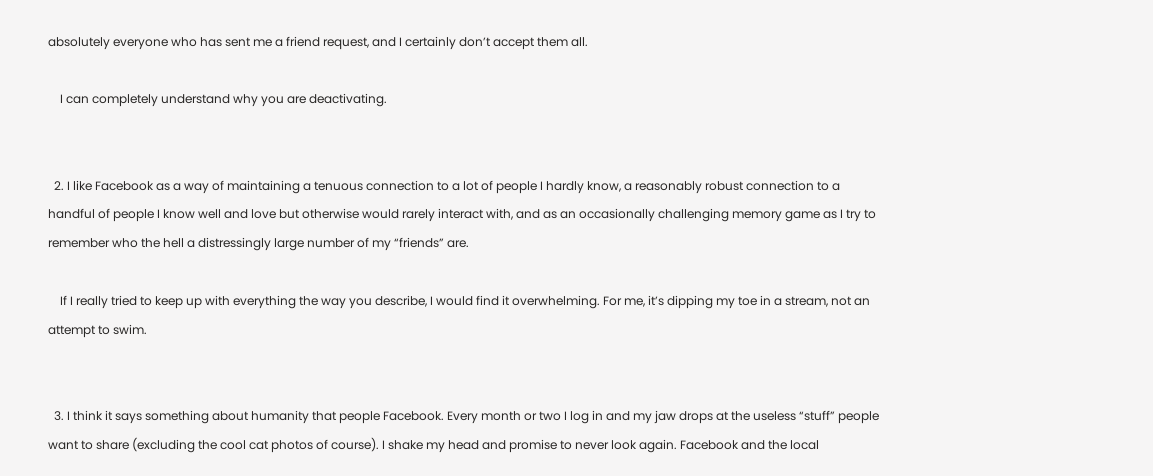absolutely everyone who has sent me a friend request, and I certainly don’t accept them all.

    I can completely understand why you are deactivating.


  2. I like Facebook as a way of maintaining a tenuous connection to a lot of people I hardly know, a reasonably robust connection to a handful of people I know well and love but otherwise would rarely interact with, and as an occasionally challenging memory game as I try to remember who the hell a distressingly large number of my “friends” are.

    If I really tried to keep up with everything the way you describe, I would find it overwhelming. For me, it’s dipping my toe in a stream, not an attempt to swim.


  3. I think it says something about humanity that people Facebook. Every month or two I log in and my jaw drops at the useless “stuff” people want to share (excluding the cool cat photos of course). I shake my head and promise to never look again. Facebook and the local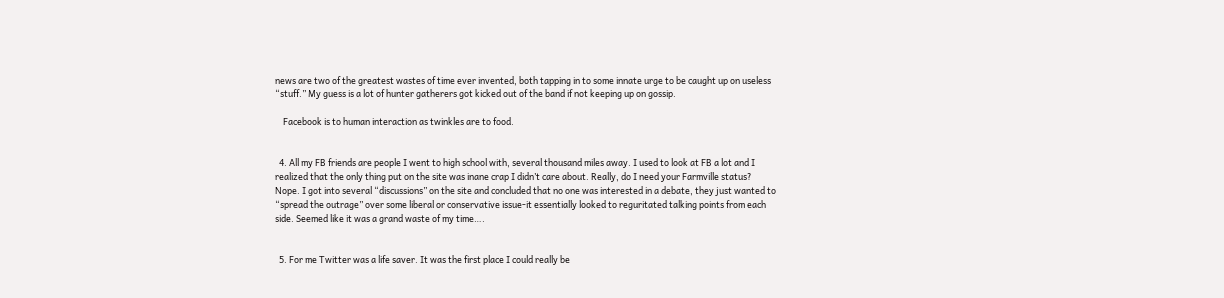news are two of the greatest wastes of time ever invented, both tapping in to some innate urge to be caught up on useless “stuff.” My guess is a lot of hunter gatherers got kicked out of the band if not keeping up on gossip.

    Facebook is to human interaction as twinkles are to food.


  4. All my FB friends are people I went to high school with, several thousand miles away. I used to look at FB a lot and I realized that the only thing put on the site was inane crap I didn’t care about. Really, do I need your Farmville status? Nope. I got into several “discussions” on the site and concluded that no one was interested in a debate, they just wanted to “spread the outrage” over some liberal or conservative issue-it essentially looked to reguritated talking points from each side. Seemed like it was a grand waste of my time….


  5. For me Twitter was a life saver. It was the first place I could really be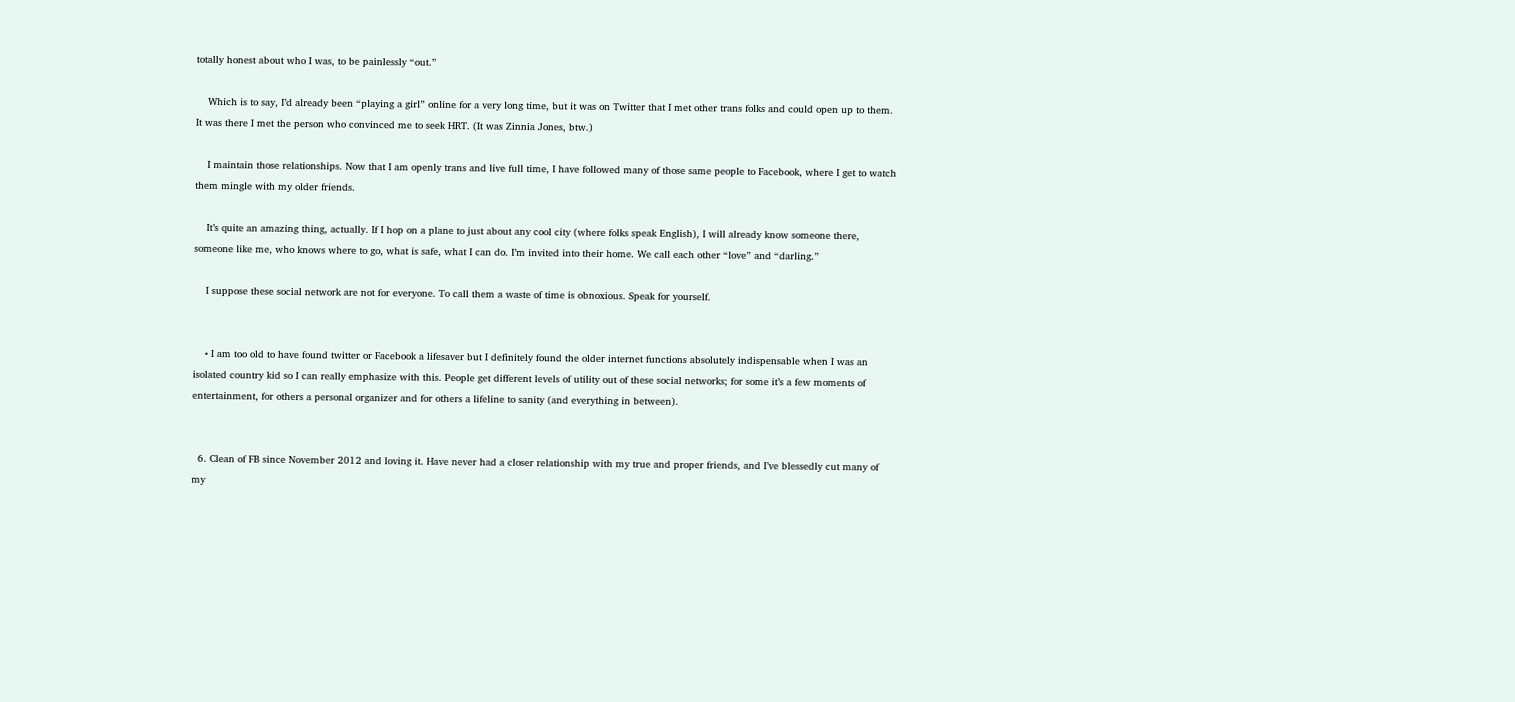totally honest about who I was, to be painlessly “out.”

    Which is to say, I’d already been “playing a girl” online for a very long time, but it was on Twitter that I met other trans folks and could open up to them. It was there I met the person who convinced me to seek HRT. (It was Zinnia Jones, btw.)

    I maintain those relationships. Now that I am openly trans and live full time, I have followed many of those same people to Facebook, where I get to watch them mingle with my older friends.

    It’s quite an amazing thing, actually. If I hop on a plane to just about any cool city (where folks speak English), I will already know someone there, someone like me, who knows where to go, what is safe, what I can do. I’m invited into their home. We call each other “love” and “darling.”

    I suppose these social network are not for everyone. To call them a waste of time is obnoxious. Speak for yourself.


    • I am too old to have found twitter or Facebook a lifesaver but I definitely found the older internet functions absolutely indispensable when I was an isolated country kid so I can really emphasize with this. People get different levels of utility out of these social networks; for some it’s a few moments of entertainment, for others a personal organizer and for others a lifeline to sanity (and everything in between).


  6. Clean of FB since November 2012 and loving it. Have never had a closer relationship with my true and proper friends, and I’ve blessedly cut many of my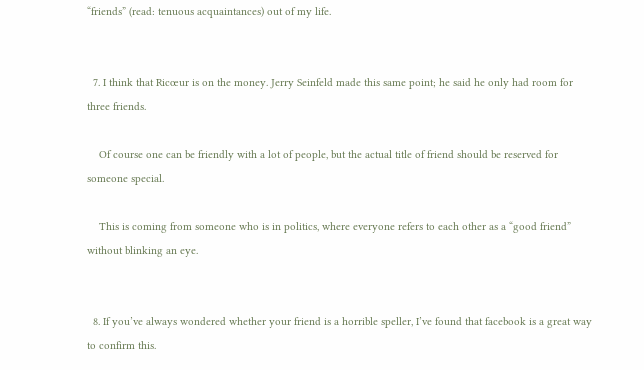“friends” (read: tenuous acquaintances) out of my life.


  7. I think that Ricœur is on the money. Jerry Seinfeld made this same point; he said he only had room for three friends.

    Of course one can be friendly with a lot of people, but the actual title of friend should be reserved for someone special.

    This is coming from someone who is in politics, where everyone refers to each other as a “good friend” without blinking an eye.


  8. If you’ve always wondered whether your friend is a horrible speller, I’ve found that facebook is a great way to confirm this.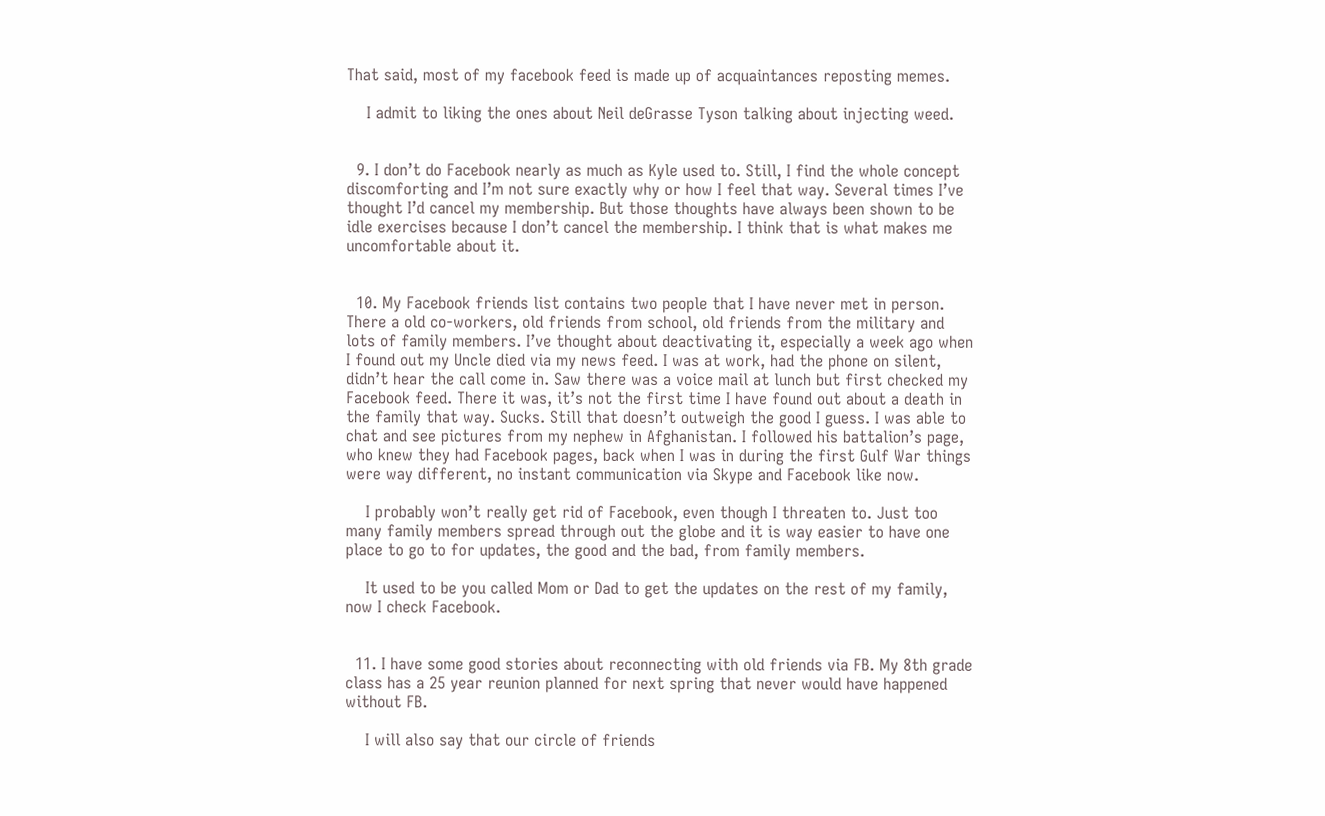That said, most of my facebook feed is made up of acquaintances reposting memes.

    I admit to liking the ones about Neil deGrasse Tyson talking about injecting weed.


  9. I don’t do Facebook nearly as much as Kyle used to. Still, I find the whole concept discomforting and I’m not sure exactly why or how I feel that way. Several times I’ve thought I’d cancel my membership. But those thoughts have always been shown to be idle exercises because I don’t cancel the membership. I think that is what makes me uncomfortable about it.


  10. My Facebook friends list contains two people that I have never met in person. There a old co-workers, old friends from school, old friends from the military and lots of family members. I’ve thought about deactivating it, especially a week ago when I found out my Uncle died via my news feed. I was at work, had the phone on silent, didn’t hear the call come in. Saw there was a voice mail at lunch but first checked my Facebook feed. There it was, it’s not the first time I have found out about a death in the family that way. Sucks. Still that doesn’t outweigh the good I guess. I was able to chat and see pictures from my nephew in Afghanistan. I followed his battalion’s page, who knew they had Facebook pages, back when I was in during the first Gulf War things were way different, no instant communication via Skype and Facebook like now.

    I probably won’t really get rid of Facebook, even though I threaten to. Just too many family members spread through out the globe and it is way easier to have one place to go to for updates, the good and the bad, from family members.

    It used to be you called Mom or Dad to get the updates on the rest of my family, now I check Facebook.


  11. I have some good stories about reconnecting with old friends via FB. My 8th grade class has a 25 year reunion planned for next spring that never would have happened without FB.

    I will also say that our circle of friends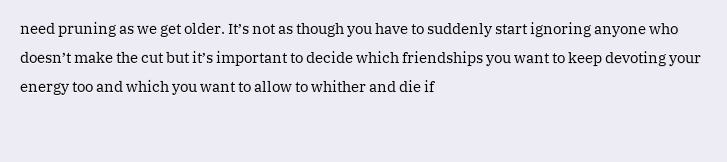need pruning as we get older. It’s not as though you have to suddenly start ignoring anyone who doesn’t make the cut but it’s important to decide which friendships you want to keep devoting your energy too and which you want to allow to whither and die if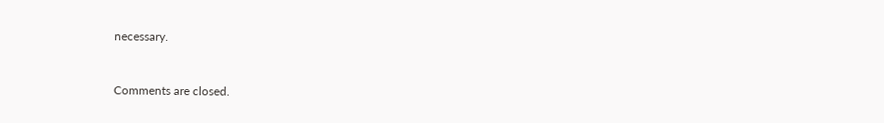necessary.


Comments are closed.